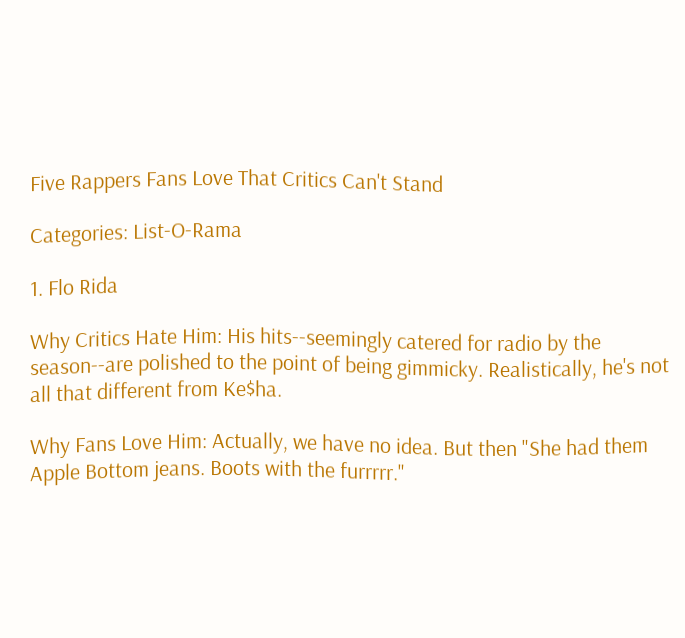Five Rappers Fans Love That Critics Can't Stand

Categories: List-O-Rama

1. Flo Rida

Why Critics Hate Him: His hits--seemingly catered for radio by the season--are polished to the point of being gimmicky. Realistically, he's not all that different from Ke$ha.

Why Fans Love Him: Actually, we have no idea. But then "She had them Apple Bottom jeans. Boots with the furrrrr."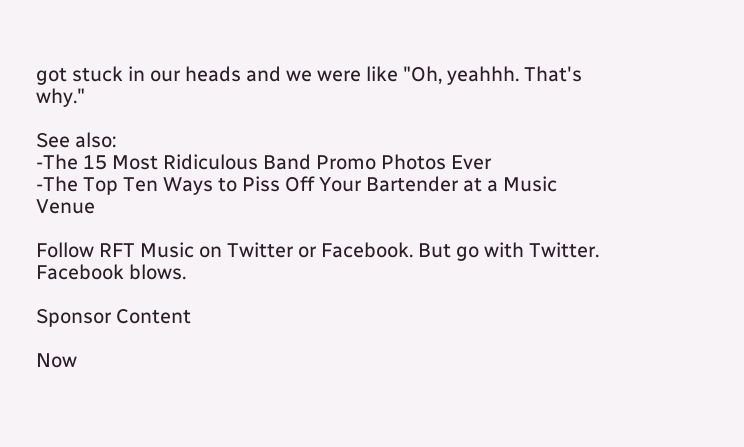got stuck in our heads and we were like "Oh, yeahhh. That's why."

See also:
-The 15 Most Ridiculous Band Promo Photos Ever
-The Top Ten Ways to Piss Off Your Bartender at a Music Venue

Follow RFT Music on Twitter or Facebook. But go with Twitter. Facebook blows.

Sponsor Content

Now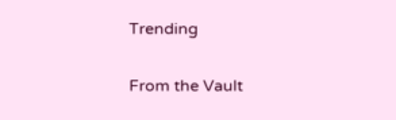Trending

From the Vault